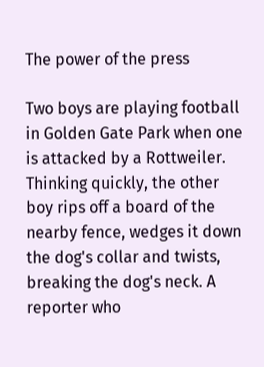The power of the press

Two boys are playing football in Golden Gate Park when one is attacked by a Rottweiler. Thinking quickly, the other boy rips off a board of the nearby fence, wedges it down the dog's collar and twists, breaking the dog's neck. A reporter who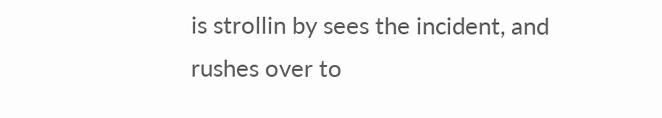is strollin by sees the incident, and rushes over to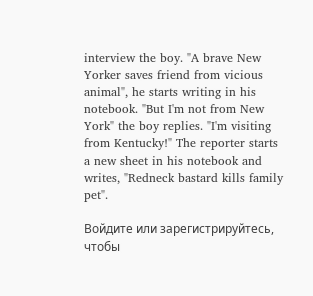interview the boy. "A brave New Yorker saves friend from vicious animal", he starts writing in his notebook. "But I'm not from New York" the boy replies. "I'm visiting from Kentucky!" The reporter starts a new sheet in his notebook and writes, "Redneck bastard kills family pet".

Войдите или зарегистрируйтесь, чтобы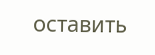оставить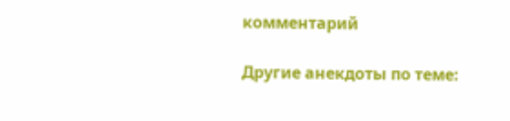комментарий

Другие анекдоты по теме: